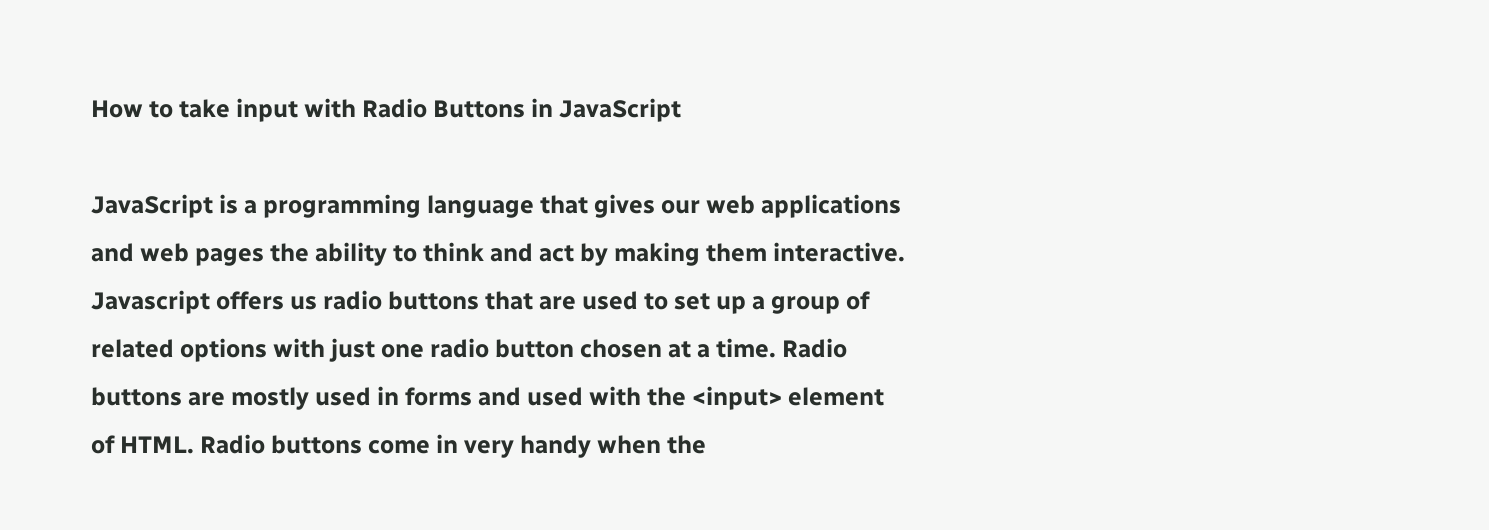How to take input with Radio Buttons in JavaScript

JavaScript is a programming language that gives our web applications and web pages the ability to think and act by making them interactive. Javascript offers us radio buttons that are used to set up a group of related options with just one radio button chosen at a time. Radio buttons are mostly used in forms and used with the <input> element of HTML. Radio buttons come in very handy when the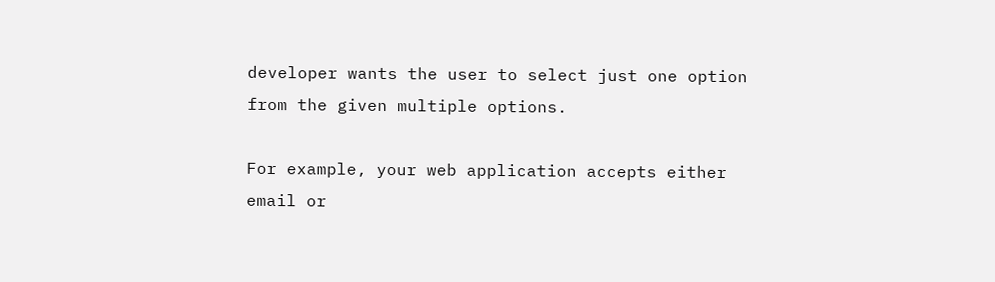developer wants the user to select just one option from the given multiple options.

For example, your web application accepts either email or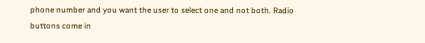phone number and you want the user to select one and not both. Radio buttons come in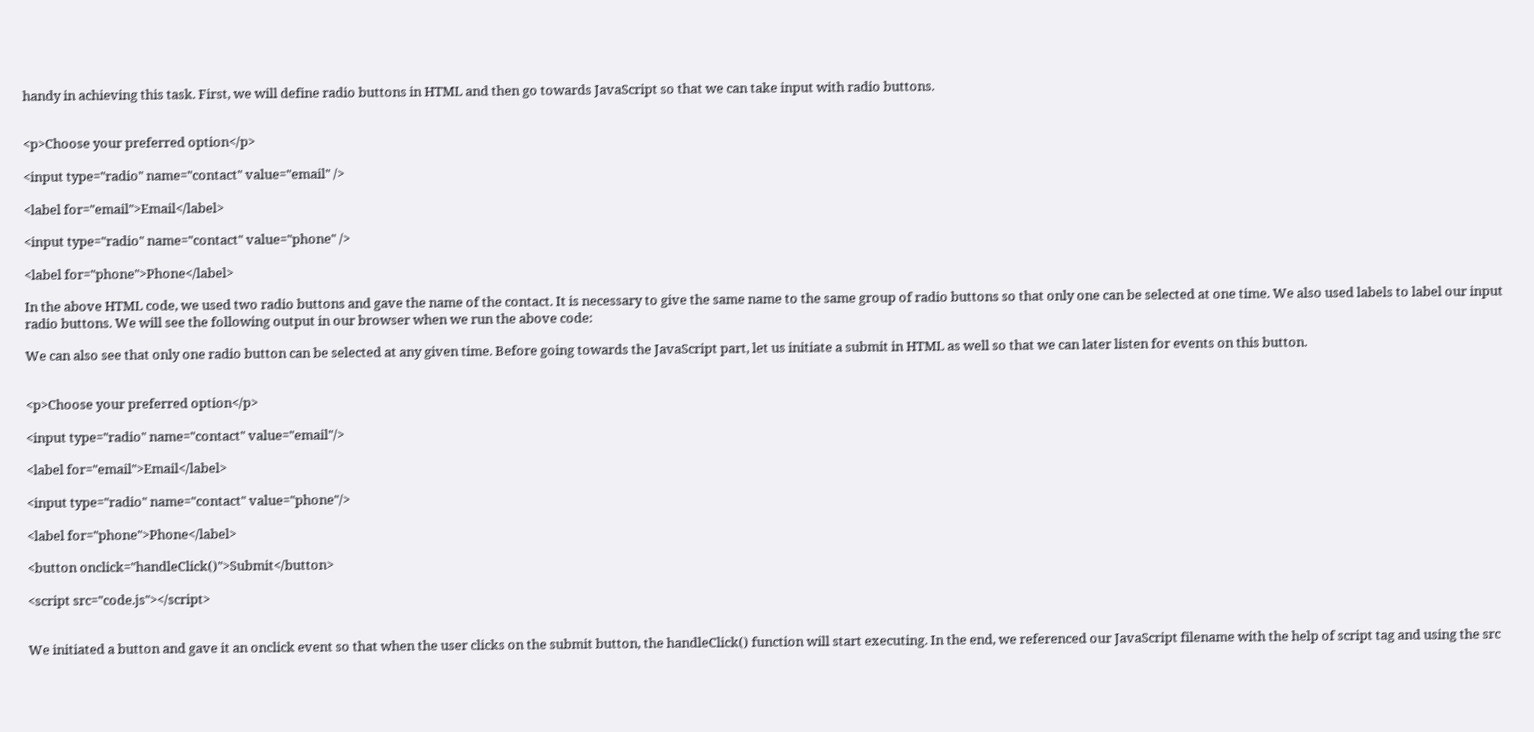handy in achieving this task. First, we will define radio buttons in HTML and then go towards JavaScript so that we can take input with radio buttons.


<p>Choose your preferred option</p>

<input type="radio" name="contact" value="email" />

<label for="email">Email</label>

<input type="radio" name="contact" value="phone" />

<label for="phone">Phone</label>

In the above HTML code, we used two radio buttons and gave the name of the contact. It is necessary to give the same name to the same group of radio buttons so that only one can be selected at one time. We also used labels to label our input radio buttons. We will see the following output in our browser when we run the above code:

We can also see that only one radio button can be selected at any given time. Before going towards the JavaScript part, let us initiate a submit in HTML as well so that we can later listen for events on this button.


<p>Choose your preferred option</p>

<input type="radio" name="contact" value="email"/>

<label for="email">Email</label>

<input type="radio" name="contact" value="phone"/>

<label for="phone">Phone</label>

<button onclick="handleClick()">Submit</button>

<script src="code.js"></script>


We initiated a button and gave it an onclick event so that when the user clicks on the submit button, the handleClick() function will start executing. In the end, we referenced our JavaScript filename with the help of script tag and using the src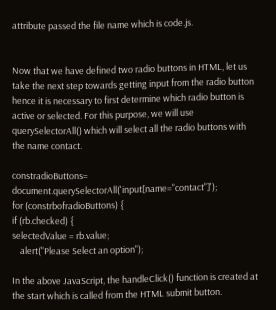attribute passed the file name which is code.js.


Now that we have defined two radio buttons in HTML, let us take the next step towards getting input from the radio button hence it is necessary to first determine which radio button is active or selected. For this purpose, we will use querySelectorAll() which will select all the radio buttons with the name contact.

constradioButtons= document.querySelectorAll('input[name="contact"]');
for (constrbofradioButtons) {
if (rb.checked) {
selectedValue = rb.value;
    alert("Please Select an option");

In the above JavaScript, the handleClick() function is created at the start which is called from the HTML submit button.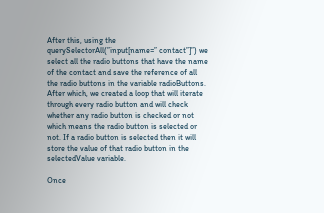After this, using the querySelectorAll(”input[name=” contact”]”) we select all the radio buttons that have the name of the contact and save the reference of all the radio buttons in the variable radioButtons. After which, we created a loop that will iterate through every radio button and will check whether any radio button is checked or not which means the radio button is selected or not. If a radio button is selected then it will store the value of that radio button in the selectedValue variable.

Once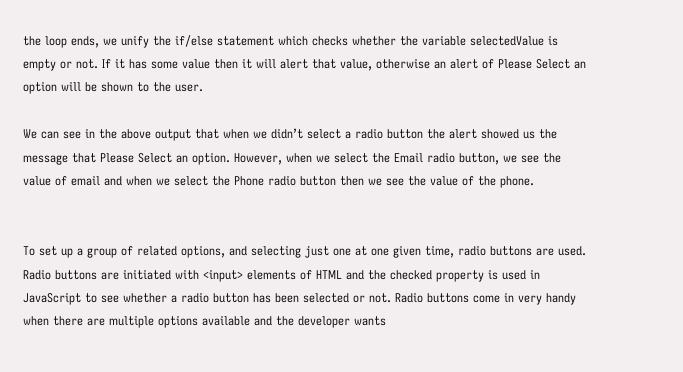the loop ends, we unify the if/else statement which checks whether the variable selectedValue is empty or not. If it has some value then it will alert that value, otherwise an alert of Please Select an option will be shown to the user.

We can see in the above output that when we didn’t select a radio button the alert showed us the message that Please Select an option. However, when we select the Email radio button, we see the value of email and when we select the Phone radio button then we see the value of the phone.


To set up a group of related options, and selecting just one at one given time, radio buttons are used. Radio buttons are initiated with <input> elements of HTML and the checked property is used in JavaScript to see whether a radio button has been selected or not. Radio buttons come in very handy when there are multiple options available and the developer wants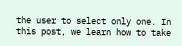the user to select only one. In this post, we learn how to take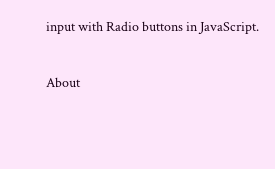input with Radio buttons in JavaScript.

About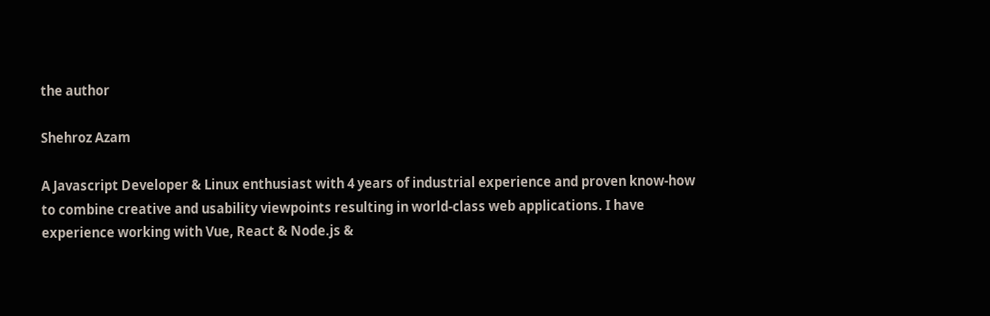the author

Shehroz Azam

A Javascript Developer & Linux enthusiast with 4 years of industrial experience and proven know-how to combine creative and usability viewpoints resulting in world-class web applications. I have experience working with Vue, React & Node.js &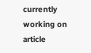currently working on article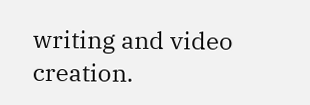writing and video creation.